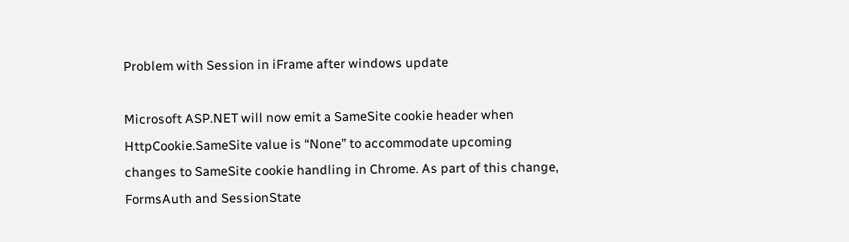Problem with Session in iFrame after windows update

Microsoft ASP.NET will now emit a SameSite cookie header when HttpCookie.SameSite value is “None” to accommodate upcoming changes to SameSite cookie handling in Chrome. As part of this change, FormsAuth and SessionState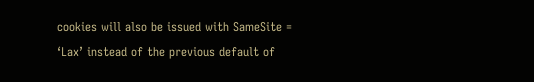cookies will also be issued with SameSite = ‘Lax’ instead of the previous default of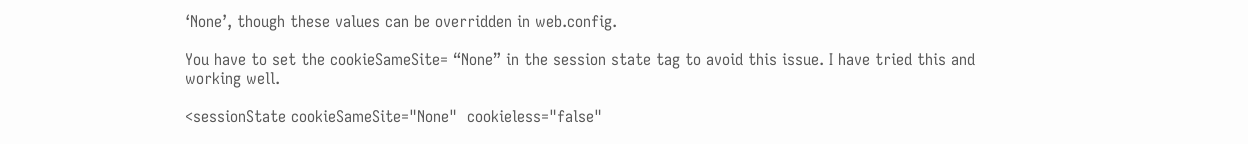‘None’, though these values can be overridden in web.config.

You have to set the cookieSameSite= “None” in the session state tag to avoid this issue. I have tried this and working well.

<sessionState cookieSameSite="None"  cookieless="false"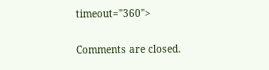timeout="360">

Comments are closed.